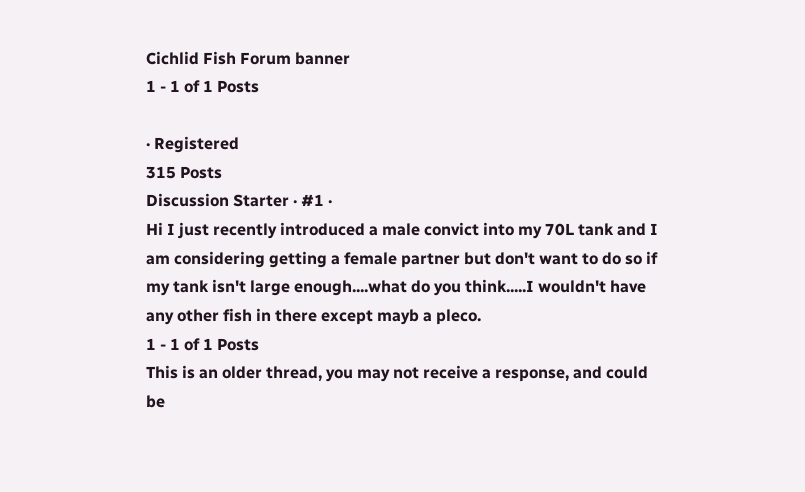Cichlid Fish Forum banner
1 - 1 of 1 Posts

· Registered
315 Posts
Discussion Starter · #1 ·
Hi I just recently introduced a male convict into my 70L tank and I am considering getting a female partner but don't want to do so if my tank isn't large enough....what do you think.....I wouldn't have any other fish in there except mayb a pleco.
1 - 1 of 1 Posts
This is an older thread, you may not receive a response, and could be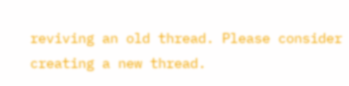reviving an old thread. Please consider creating a new thread.